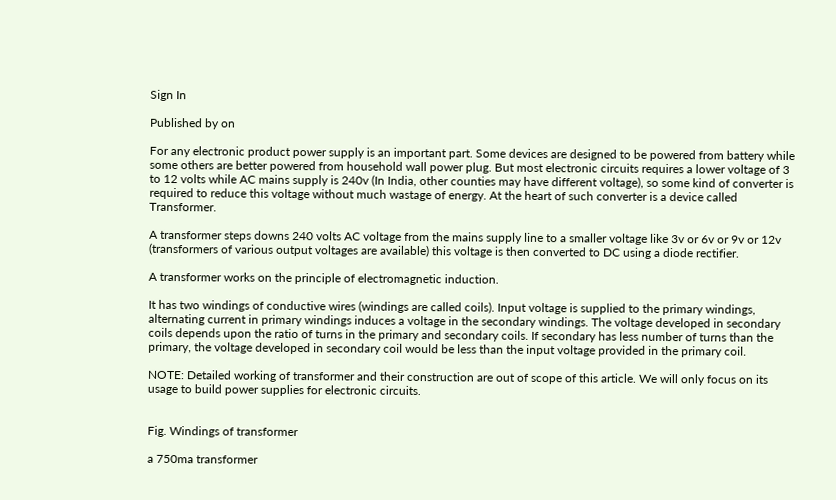Sign In

Published by on

For any electronic product power supply is an important part. Some devices are designed to be powered from battery while some others are better powered from household wall power plug. But most electronic circuits requires a lower voltage of 3 to 12 volts while AC mains supply is 240v (In India, other counties may have different voltage), so some kind of converter is required to reduce this voltage without much wastage of energy. At the heart of such converter is a device called Transformer.

A transformer steps downs 240 volts AC voltage from the mains supply line to a smaller voltage like 3v or 6v or 9v or 12v (transformers of various output voltages are available) this voltage is then converted to DC using a diode rectifier.

A transformer works on the principle of electromagnetic induction.

It has two windings of conductive wires (windings are called coils). Input voltage is supplied to the primary windings, alternating current in primary windings induces a voltage in the secondary windings. The voltage developed in secondary coils depends upon the ratio of turns in the primary and secondary coils. If secondary has less number of turns than the primary, the voltage developed in secondary coil would be less than the input voltage provided in the primary coil.

NOTE: Detailed working of transformer and their construction are out of scope of this article. We will only focus on its usage to build power supplies for electronic circuits.


Fig. Windings of transformer

a 750ma transformer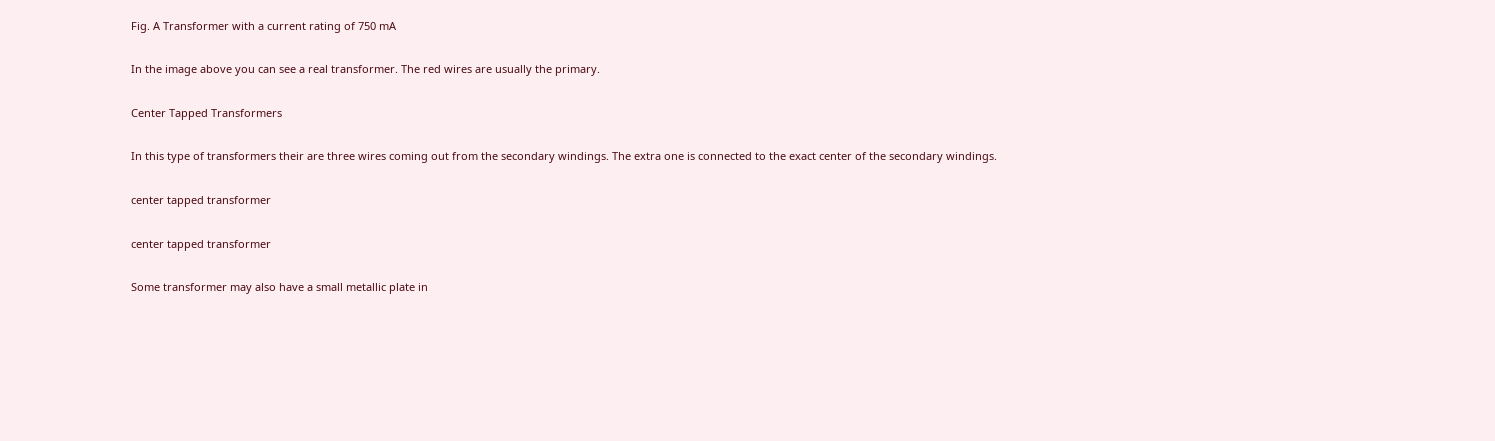Fig. A Transformer with a current rating of 750 mA

In the image above you can see a real transformer. The red wires are usually the primary.

Center Tapped Transformers

In this type of transformers their are three wires coming out from the secondary windings. The extra one is connected to the exact center of the secondary windings.

center tapped transformer

center tapped transformer

Some transformer may also have a small metallic plate in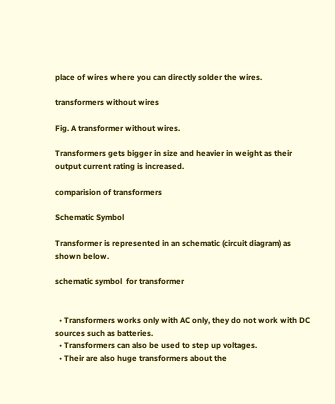place of wires where you can directly solder the wires.

transformers without wires

Fig. A transformer without wires.

Transformers gets bigger in size and heavier in weight as their output current rating is increased.

comparision of transformers

Schematic Symbol

Transformer is represented in an schematic (circuit diagram) as shown below.

schematic symbol  for transformer


  • Transformers works only with AC only, they do not work with DC sources such as batteries.
  • Transformers can also be used to step up voltages.
  • Their are also huge transformers about the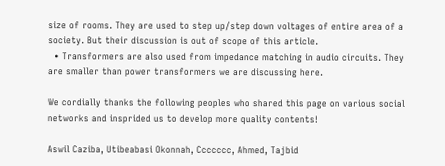size of rooms. They are used to step up/step down voltages of entire area of a society. But their discussion is out of scope of this article.
  • Transformers are also used from impedance matching in audio circuits. They are smaller than power transformers we are discussing here.

We cordially thanks the following peoples who shared this page on various social networks and insprided us to develop more quality contents!

Aswil Caziba, Utibeabasi Okonnah, Ccccccc, Ahmed, Tajbid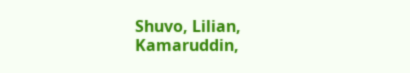Shuvo, Lilian, Kamaruddin,